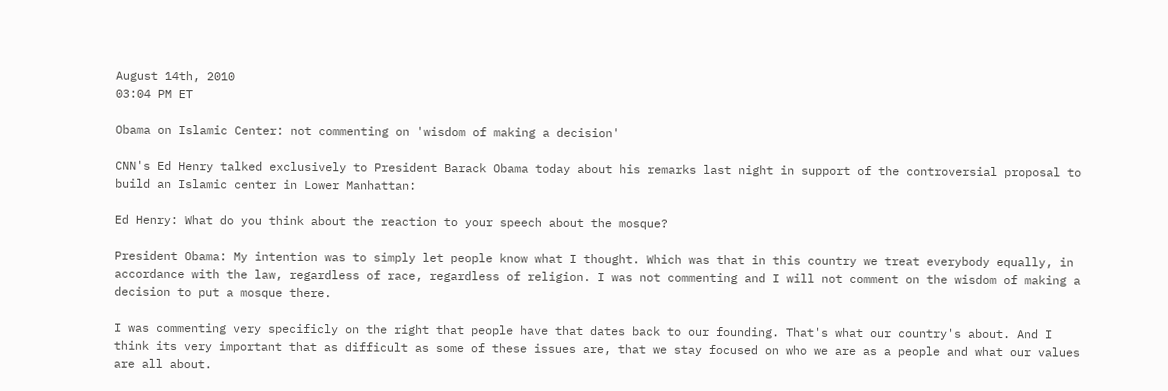August 14th, 2010
03:04 PM ET

Obama on Islamic Center: not commenting on 'wisdom of making a decision'

CNN's Ed Henry talked exclusively to President Barack Obama today about his remarks last night in support of the controversial proposal to build an Islamic center in Lower Manhattan:

Ed Henry: What do you think about the reaction to your speech about the mosque?

President Obama: My intention was to simply let people know what I thought. Which was that in this country we treat everybody equally, in accordance with the law, regardless of race, regardless of religion. I was not commenting and I will not comment on the wisdom of making a decision to put a mosque there.

I was commenting very specificly on the right that people have that dates back to our founding. That's what our country's about. And I think its very important that as difficult as some of these issues are, that we stay focused on who we are as a people and what our values are all about.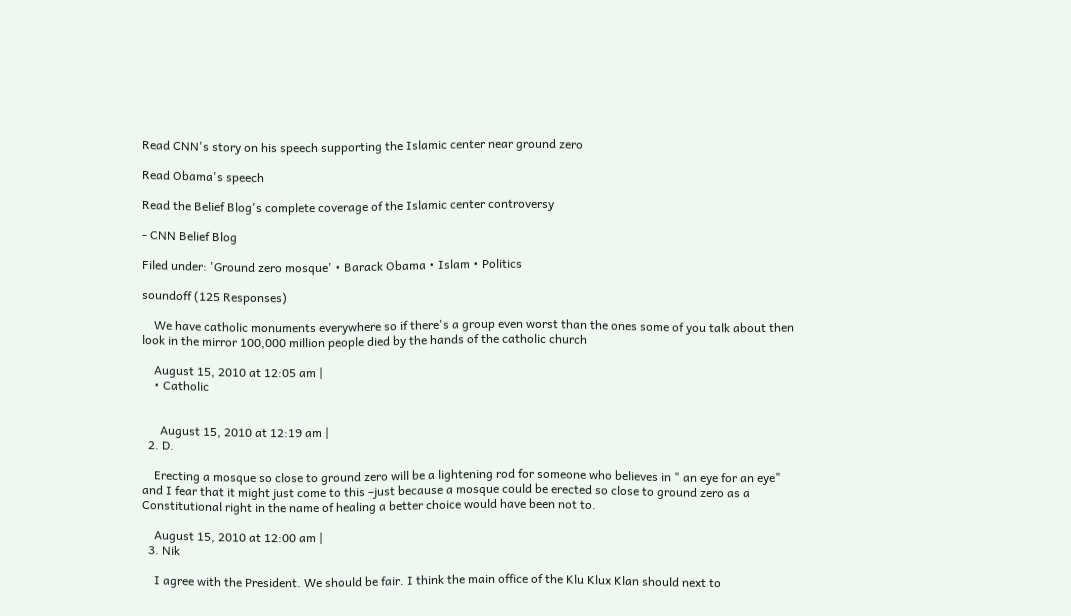Read CNN's story on his speech supporting the Islamic center near ground zero

Read Obama's speech

Read the Belief Blog's complete coverage of the Islamic center controversy

- CNN Belief Blog

Filed under: 'Ground zero mosque' • Barack Obama • Islam • Politics

soundoff (125 Responses)

    We have catholic monuments everywhere so if there's a group even worst than the ones some of you talk about then look in the mirror 100,000 million people died by the hands of the catholic church

    August 15, 2010 at 12:05 am |
    • Catholic


      August 15, 2010 at 12:19 am |
  2. D.

    Erecting a mosque so close to ground zero will be a lightening rod for someone who believes in " an eye for an eye" and I fear that it might just come to this –just because a mosque could be erected so close to ground zero as a Constitutional right in the name of healing a better choice would have been not to.

    August 15, 2010 at 12:00 am |
  3. Nik

    I agree with the President. We should be fair. I think the main office of the Klu Klux Klan should next to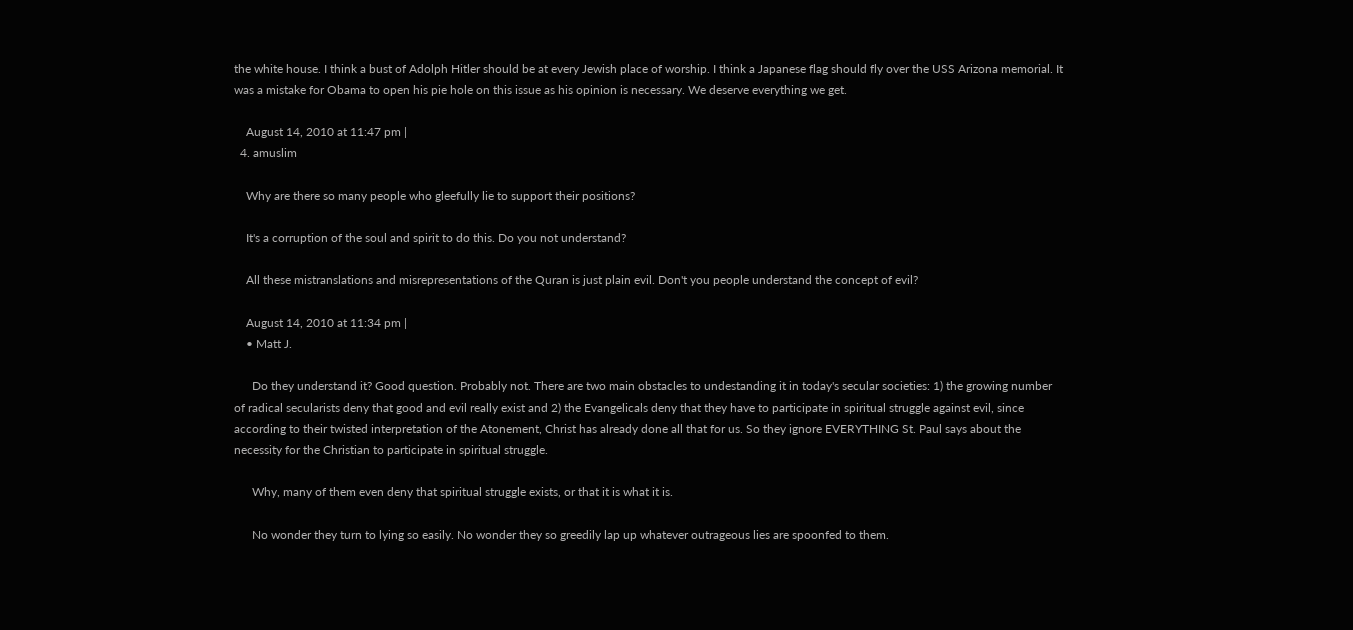the white house. I think a bust of Adolph Hitler should be at every Jewish place of worship. I think a Japanese flag should fly over the USS Arizona memorial. It was a mistake for Obama to open his pie hole on this issue as his opinion is necessary. We deserve everything we get.

    August 14, 2010 at 11:47 pm |
  4. amuslim

    Why are there so many people who gleefully lie to support their positions?

    It's a corruption of the soul and spirit to do this. Do you not understand?

    All these mistranslations and misrepresentations of the Quran is just plain evil. Don't you people understand the concept of evil?

    August 14, 2010 at 11:34 pm |
    • Matt J.

      Do they understand it? Good question. Probably not. There are two main obstacles to undestanding it in today's secular societies: 1) the growing number of radical secularists deny that good and evil really exist and 2) the Evangelicals deny that they have to participate in spiritual struggle against evil, since according to their twisted interpretation of the Atonement, Christ has already done all that for us. So they ignore EVERYTHING St. Paul says about the necessity for the Christian to participate in spiritual struggle.

      Why, many of them even deny that spiritual struggle exists, or that it is what it is.

      No wonder they turn to lying so easily. No wonder they so greedily lap up whatever outrageous lies are spoonfed to them.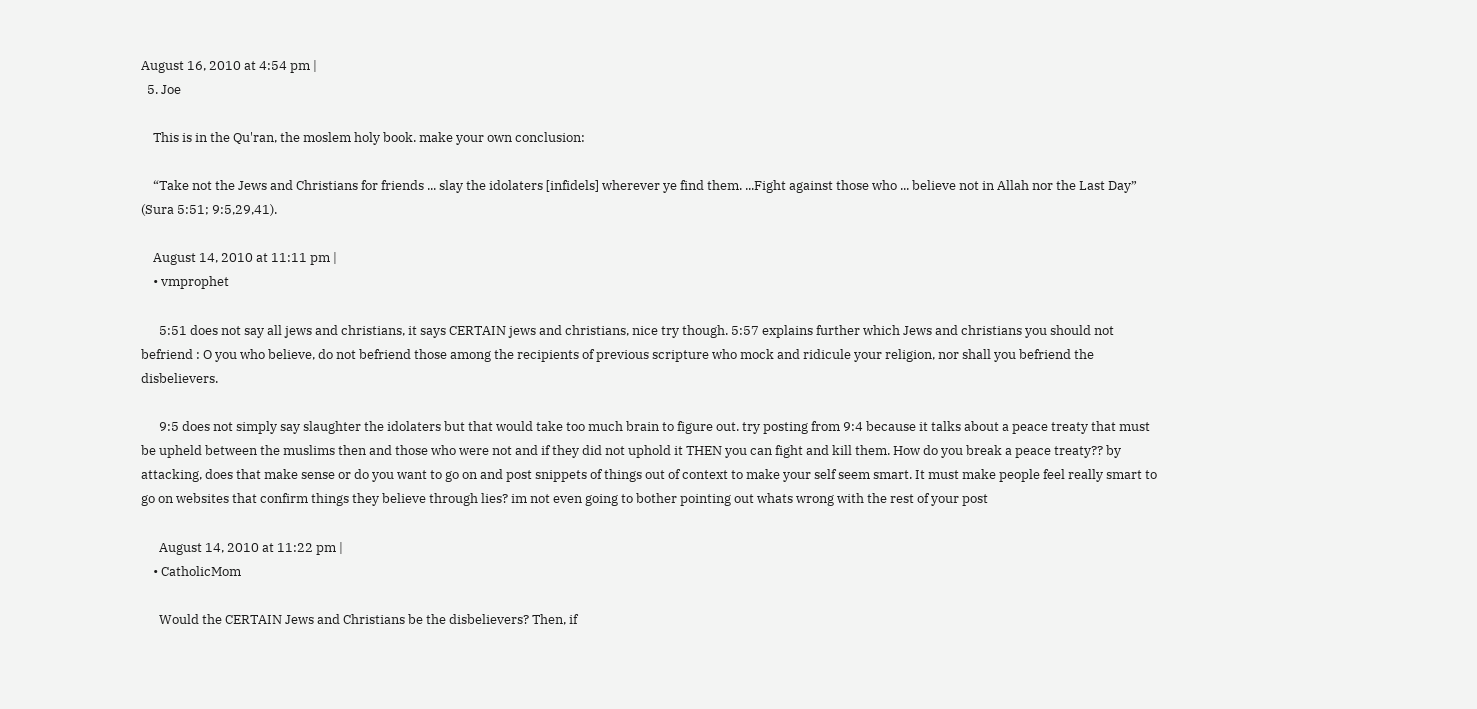August 16, 2010 at 4:54 pm |
  5. Joe

    This is in the Qu'ran, the moslem holy book. make your own conclusion:

    “Take not the Jews and Christians for friends ... slay the idolaters [infidels] wherever ye find them. ...Fight against those who ... believe not in Allah nor the Last Day” (Sura 5:51; 9:5,29,41).

    August 14, 2010 at 11:11 pm |
    • vmprophet

      5:51 does not say all jews and christians, it says CERTAIN jews and christians, nice try though. 5:57 explains further which Jews and christians you should not befriend : O you who believe, do not befriend those among the recipients of previous scripture who mock and ridicule your religion, nor shall you befriend the disbelievers.

      9:5 does not simply say slaughter the idolaters but that would take too much brain to figure out. try posting from 9:4 because it talks about a peace treaty that must be upheld between the muslims then and those who were not and if they did not uphold it THEN you can fight and kill them. How do you break a peace treaty?? by attacking, does that make sense or do you want to go on and post snippets of things out of context to make your self seem smart. It must make people feel really smart to go on websites that confirm things they believe through lies? im not even going to bother pointing out whats wrong with the rest of your post

      August 14, 2010 at 11:22 pm |
    • CatholicMom

      Would the CERTAIN Jews and Christians be the disbelievers? Then, if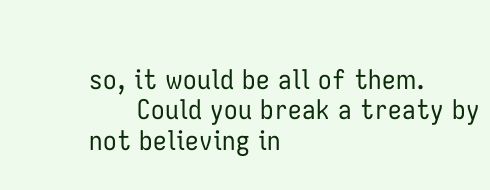so, it would be all of them.
      Could you break a treaty by not believing in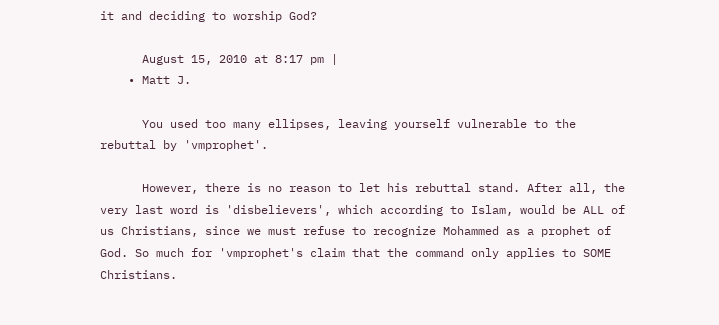it and deciding to worship God?

      August 15, 2010 at 8:17 pm |
    • Matt J.

      You used too many ellipses, leaving yourself vulnerable to the rebuttal by 'vmprophet'.

      However, there is no reason to let his rebuttal stand. After all, the very last word is 'disbelievers', which according to Islam, would be ALL of us Christians, since we must refuse to recognize Mohammed as a prophet of God. So much for 'vmprophet's claim that the command only applies to SOME Christians.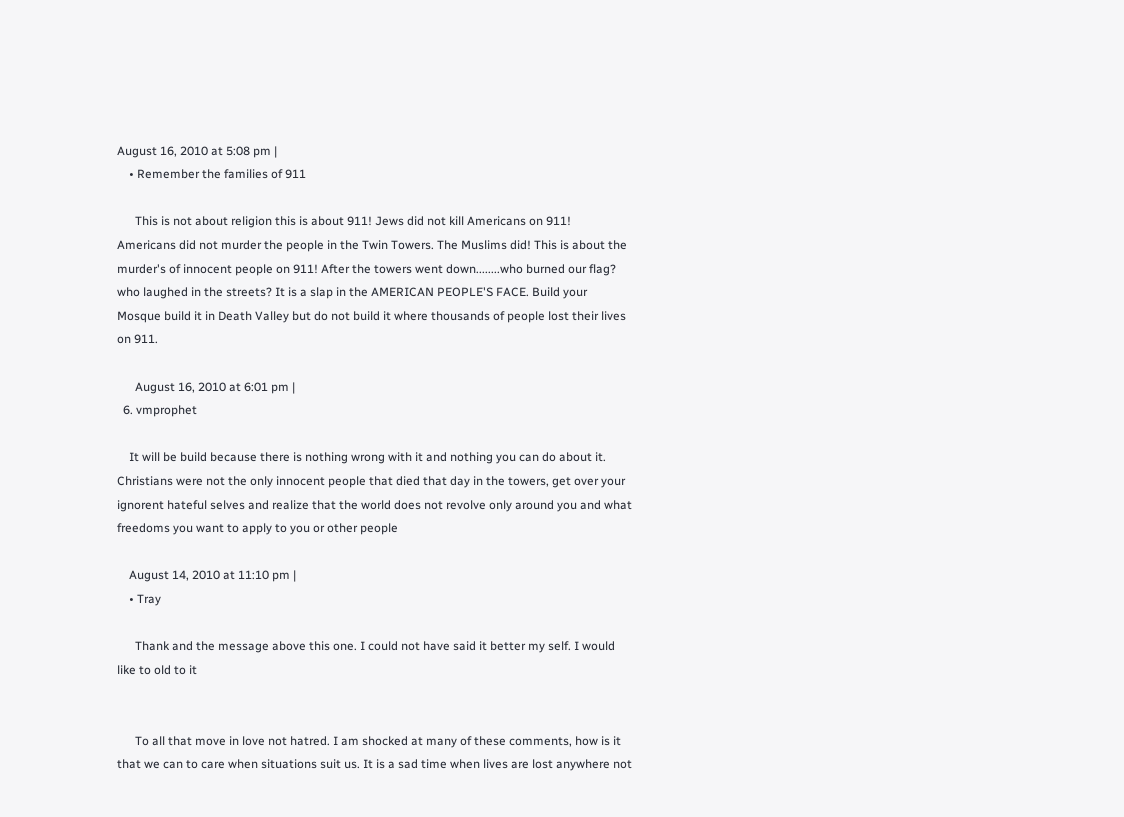August 16, 2010 at 5:08 pm |
    • Remember the families of 911

      This is not about religion this is about 911! Jews did not kill Americans on 911! Americans did not murder the people in the Twin Towers. The Muslims did! This is about the murder's of innocent people on 911! After the towers went down........who burned our flag? who laughed in the streets? It is a slap in the AMERICAN PEOPLE'S FACE. Build your Mosque build it in Death Valley but do not build it where thousands of people lost their lives on 911.

      August 16, 2010 at 6:01 pm |
  6. vmprophet

    It will be build because there is nothing wrong with it and nothing you can do about it. Christians were not the only innocent people that died that day in the towers, get over your ignorent hateful selves and realize that the world does not revolve only around you and what freedoms you want to apply to you or other people

    August 14, 2010 at 11:10 pm |
    • Tray

      Thank and the message above this one. I could not have said it better my self. I would like to old to it


      To all that move in love not hatred. I am shocked at many of these comments, how is it that we can to care when situations suit us. It is a sad time when lives are lost anywhere not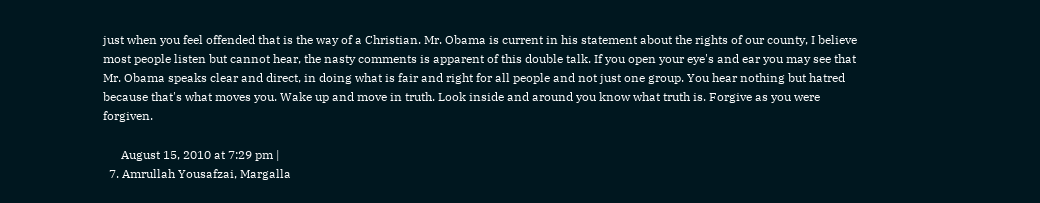just when you feel offended that is the way of a Christian. Mr. Obama is current in his statement about the rights of our county, I believe most people listen but cannot hear, the nasty comments is apparent of this double talk. If you open your eye's and ear you may see that Mr. Obama speaks clear and direct, in doing what is fair and right for all people and not just one group. You hear nothing but hatred because that's what moves you. Wake up and move in truth. Look inside and around you know what truth is. Forgive as you were forgiven.

      August 15, 2010 at 7:29 pm |
  7. Amrullah Yousafzai, Margalla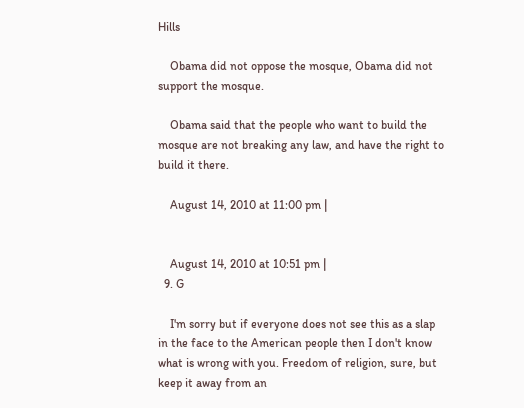Hills

    Obama did not oppose the mosque, Obama did not support the mosque.

    Obama said that the people who want to build the mosque are not breaking any law, and have the right to build it there.

    August 14, 2010 at 11:00 pm |


    August 14, 2010 at 10:51 pm |
  9. G

    I'm sorry but if everyone does not see this as a slap in the face to the American people then I don't know what is wrong with you. Freedom of religion, sure, but keep it away from an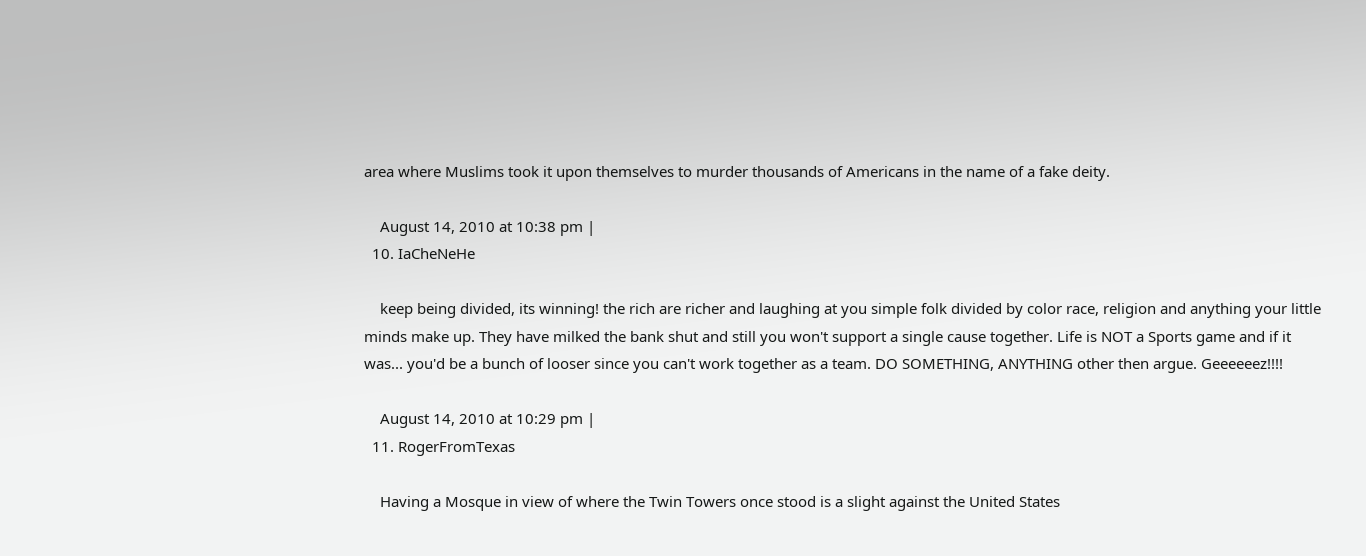area where Muslims took it upon themselves to murder thousands of Americans in the name of a fake deity.

    August 14, 2010 at 10:38 pm |
  10. IaCheNeHe

    keep being divided, its winning! the rich are richer and laughing at you simple folk divided by color race, religion and anything your little minds make up. They have milked the bank shut and still you won't support a single cause together. Life is NOT a Sports game and if it was... you'd be a bunch of looser since you can't work together as a team. DO SOMETHING, ANYTHING other then argue. Geeeeeez!!!!

    August 14, 2010 at 10:29 pm |
  11. RogerFromTexas

    Having a Mosque in view of where the Twin Towers once stood is a slight against the United States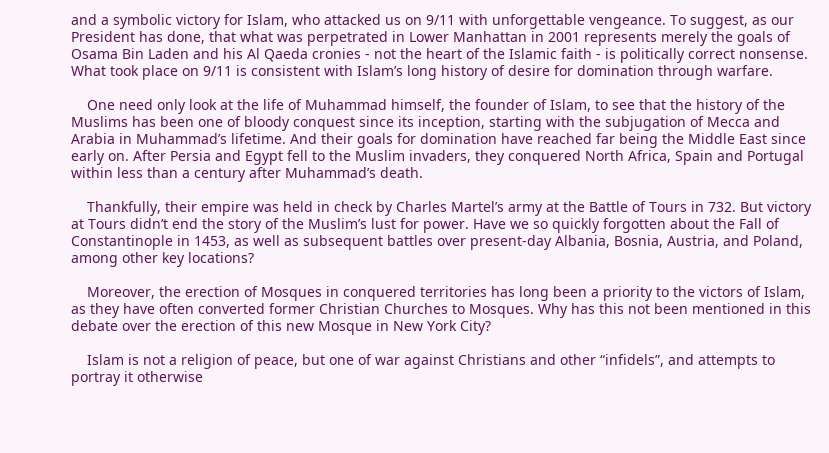and a symbolic victory for Islam, who attacked us on 9/11 with unforgettable vengeance. To suggest, as our President has done, that what was perpetrated in Lower Manhattan in 2001 represents merely the goals of Osama Bin Laden and his Al Qaeda cronies - not the heart of the Islamic faith - is politically correct nonsense. What took place on 9/11 is consistent with Islam’s long history of desire for domination through warfare.

    One need only look at the life of Muhammad himself, the founder of Islam, to see that the history of the Muslims has been one of bloody conquest since its inception, starting with the subjugation of Mecca and Arabia in Muhammad’s lifetime. And their goals for domination have reached far being the Middle East since early on. After Persia and Egypt fell to the Muslim invaders, they conquered North Africa, Spain and Portugal within less than a century after Muhammad’s death.

    Thankfully, their empire was held in check by Charles Martel’s army at the Battle of Tours in 732. But victory at Tours didn’t end the story of the Muslim’s lust for power. Have we so quickly forgotten about the Fall of Constantinople in 1453, as well as subsequent battles over present-day Albania, Bosnia, Austria, and Poland, among other key locations?

    Moreover, the erection of Mosques in conquered territories has long been a priority to the victors of Islam, as they have often converted former Christian Churches to Mosques. Why has this not been mentioned in this debate over the erection of this new Mosque in New York City?

    Islam is not a religion of peace, but one of war against Christians and other “infidels”, and attempts to portray it otherwise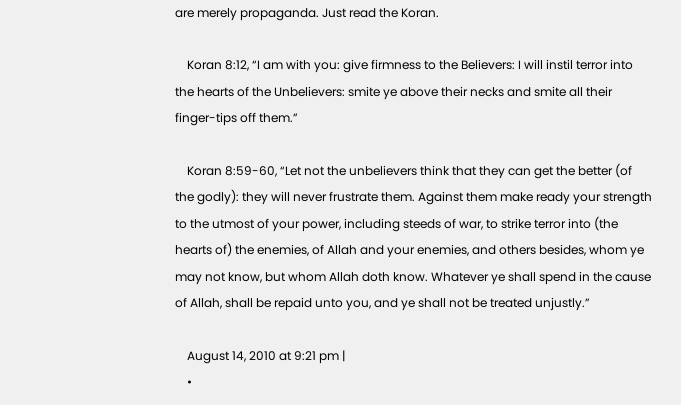are merely propaganda. Just read the Koran.

    Koran 8:12, “I am with you: give firmness to the Believers: I will instil terror into the hearts of the Unbelievers: smite ye above their necks and smite all their finger-tips off them.”

    Koran 8:59-60, “Let not the unbelievers think that they can get the better (of the godly): they will never frustrate them. Against them make ready your strength to the utmost of your power, including steeds of war, to strike terror into (the hearts of) the enemies, of Allah and your enemies, and others besides, whom ye may not know, but whom Allah doth know. Whatever ye shall spend in the cause of Allah, shall be repaid unto you, and ye shall not be treated unjustly.”

    August 14, 2010 at 9:21 pm |
    •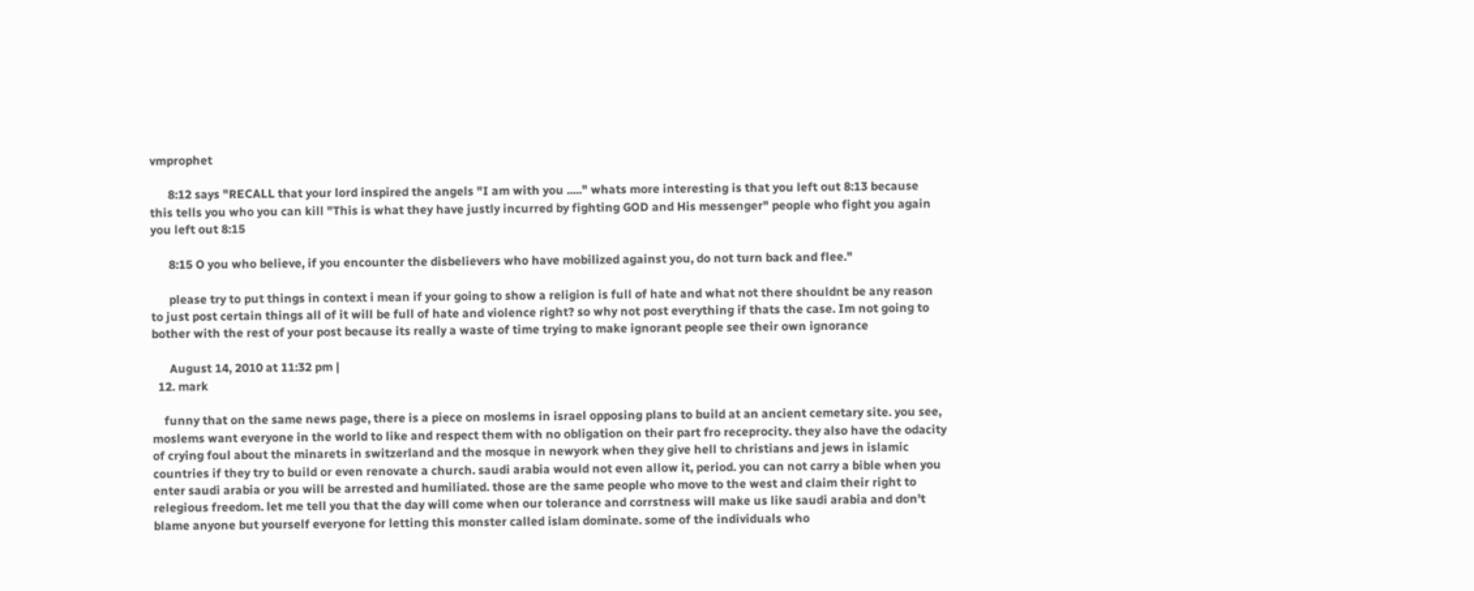vmprophet

      8:12 says "RECALL that your lord inspired the angels "I am with you ....." whats more interesting is that you left out 8:13 because this tells you who you can kill "This is what they have justly incurred by fighting GOD and His messenger" people who fight you again you left out 8:15

      8:15 O you who believe, if you encounter the disbelievers who have mobilized against you, do not turn back and flee."

      please try to put things in context i mean if your going to show a religion is full of hate and what not there shouldnt be any reason to just post certain things all of it will be full of hate and violence right? so why not post everything if thats the case. Im not going to bother with the rest of your post because its really a waste of time trying to make ignorant people see their own ignorance

      August 14, 2010 at 11:32 pm |
  12. mark

    funny that on the same news page, there is a piece on moslems in israel opposing plans to build at an ancient cemetary site. you see, moslems want everyone in the world to like and respect them with no obligation on their part fro receprocity. they also have the odacity of crying foul about the minarets in switzerland and the mosque in newyork when they give hell to christians and jews in islamic countries if they try to build or even renovate a church. saudi arabia would not even allow it, period. you can not carry a bible when you enter saudi arabia or you will be arrested and humiliated. those are the same people who move to the west and claim their right to relegious freedom. let me tell you that the day will come when our tolerance and corrstness will make us like saudi arabia and don't blame anyone but yourself everyone for letting this monster called islam dominate. some of the individuals who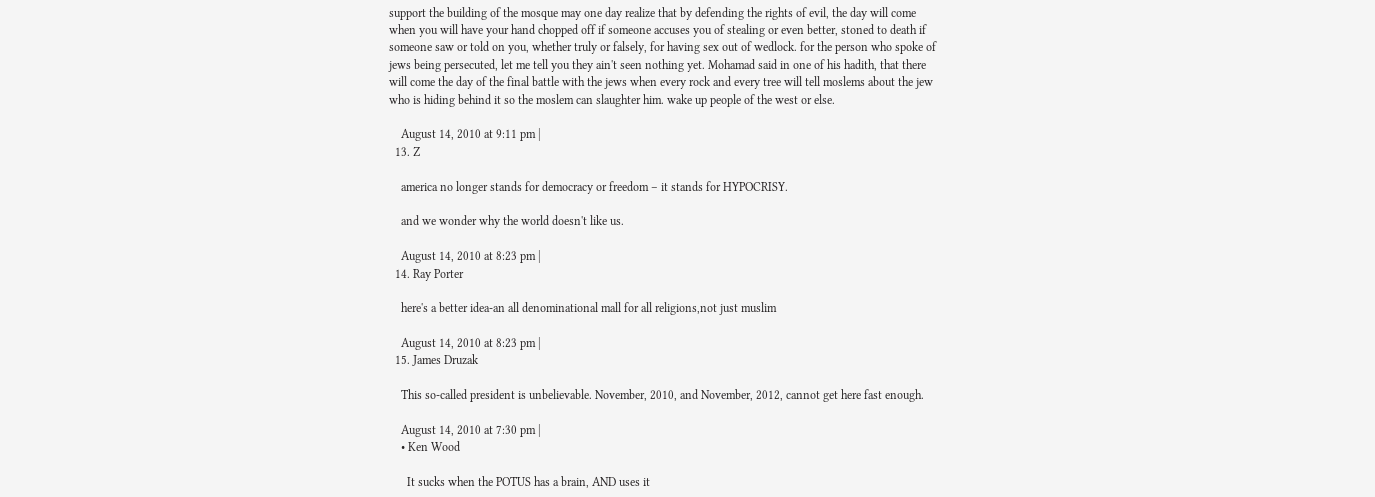support the building of the mosque may one day realize that by defending the rights of evil, the day will come when you will have your hand chopped off if someone accuses you of stealing or even better, stoned to death if someone saw or told on you, whether truly or falsely, for having sex out of wedlock. for the person who spoke of jews being persecuted, let me tell you they ain't seen nothing yet. Mohamad said in one of his hadith, that there will come the day of the final battle with the jews when every rock and every tree will tell moslems about the jew who is hiding behind it so the moslem can slaughter him. wake up people of the west or else.

    August 14, 2010 at 9:11 pm |
  13. Z

    america no longer stands for democracy or freedom – it stands for HYPOCRISY.

    and we wonder why the world doesn't like us.

    August 14, 2010 at 8:23 pm |
  14. Ray Porter

    here's a better idea-an all denominational mall for all religions,not just muslim

    August 14, 2010 at 8:23 pm |
  15. James Druzak

    This so-called president is unbelievable. November, 2010, and November, 2012, cannot get here fast enough.

    August 14, 2010 at 7:30 pm |
    • Ken Wood

      It sucks when the POTUS has a brain, AND uses it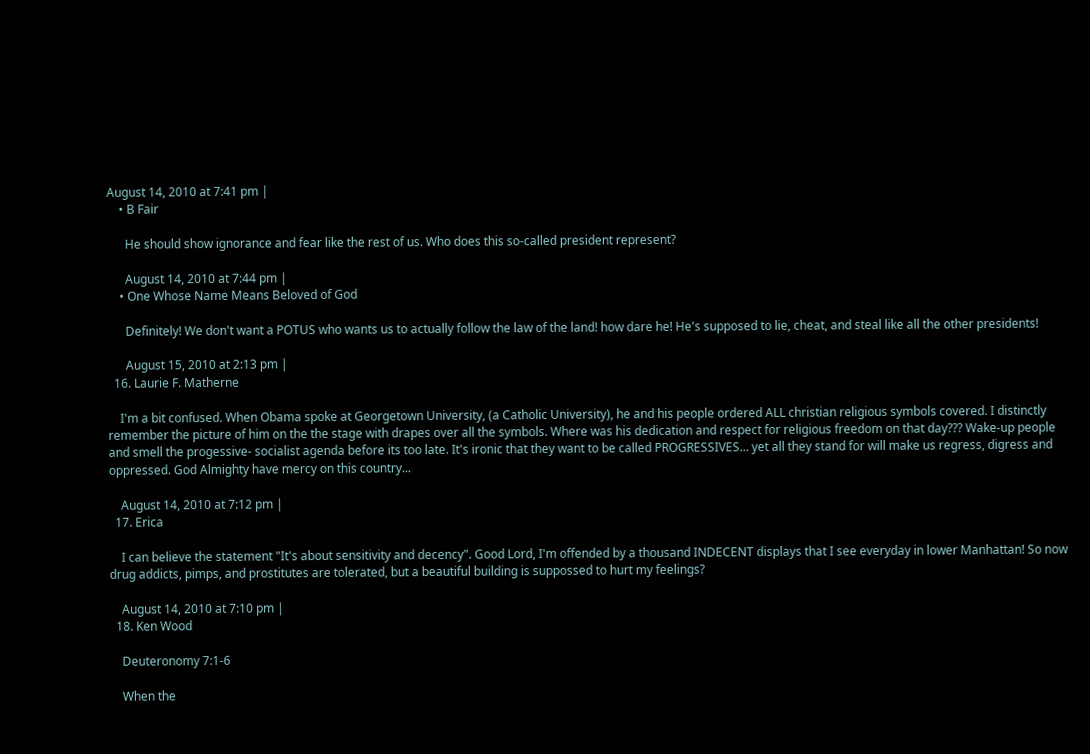August 14, 2010 at 7:41 pm |
    • B Fair

      He should show ignorance and fear like the rest of us. Who does this so-called president represent?

      August 14, 2010 at 7:44 pm |
    • One Whose Name Means Beloved of God

      Definitely! We don't want a POTUS who wants us to actually follow the law of the land! how dare he! He's supposed to lie, cheat, and steal like all the other presidents!

      August 15, 2010 at 2:13 pm |
  16. Laurie F. Matherne

    I'm a bit confused. When Obama spoke at Georgetown University, (a Catholic University), he and his people ordered ALL christian religious symbols covered. I distinctly remember the picture of him on the the stage with drapes over all the symbols. Where was his dedication and respect for religious freedom on that day??? Wake-up people and smell the progessive- socialist agenda before its too late. It's ironic that they want to be called PROGRESSIVES... yet all they stand for will make us regress, digress and oppressed. God Almighty have mercy on this country...

    August 14, 2010 at 7:12 pm |
  17. Erica

    I can believe the statement "It's about sensitivity and decency". Good Lord, I'm offended by a thousand INDECENT displays that I see everyday in lower Manhattan! So now drug addicts, pimps, and prostitutes are tolerated, but a beautiful building is suppossed to hurt my feelings?

    August 14, 2010 at 7:10 pm |
  18. Ken Wood

    Deuteronomy 7:1-6

    When the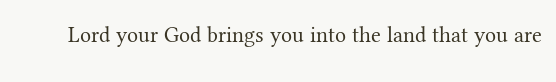Lord your God brings you into the land that you are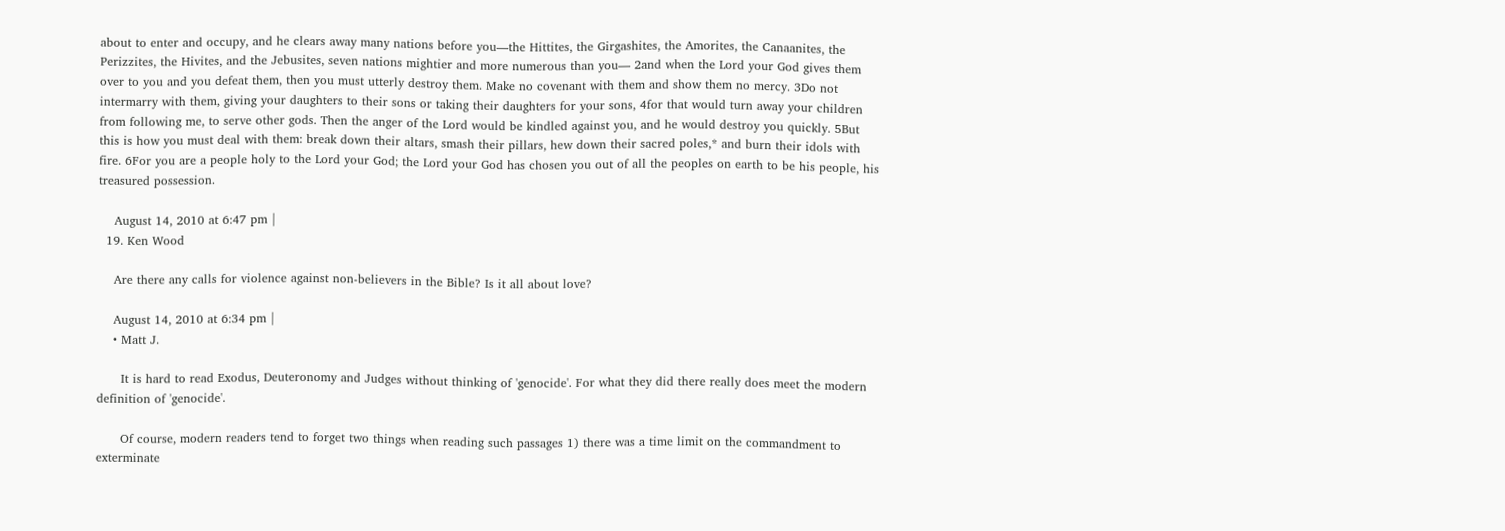about to enter and occupy, and he clears away many nations before you—the Hittites, the Girgashites, the Amorites, the Canaanites, the Perizzites, the Hivites, and the Jebusites, seven nations mightier and more numerous than you— 2and when the Lord your God gives them over to you and you defeat them, then you must utterly destroy them. Make no covenant with them and show them no mercy. 3Do not intermarry with them, giving your daughters to their sons or taking their daughters for your sons, 4for that would turn away your children from following me, to serve other gods. Then the anger of the Lord would be kindled against you, and he would destroy you quickly. 5But this is how you must deal with them: break down their altars, smash their pillars, hew down their sacred poles,* and burn their idols with fire. 6For you are a people holy to the Lord your God; the Lord your God has chosen you out of all the peoples on earth to be his people, his treasured possession.

    August 14, 2010 at 6:47 pm |
  19. Ken Wood

    Are there any calls for violence against non-believers in the Bible? Is it all about love?

    August 14, 2010 at 6:34 pm |
    • Matt J.

      It is hard to read Exodus, Deuteronomy and Judges without thinking of 'genocide'. For what they did there really does meet the modern definition of 'genocide'.

      Of course, modern readers tend to forget two things when reading such passages 1) there was a time limit on the commandment to exterminate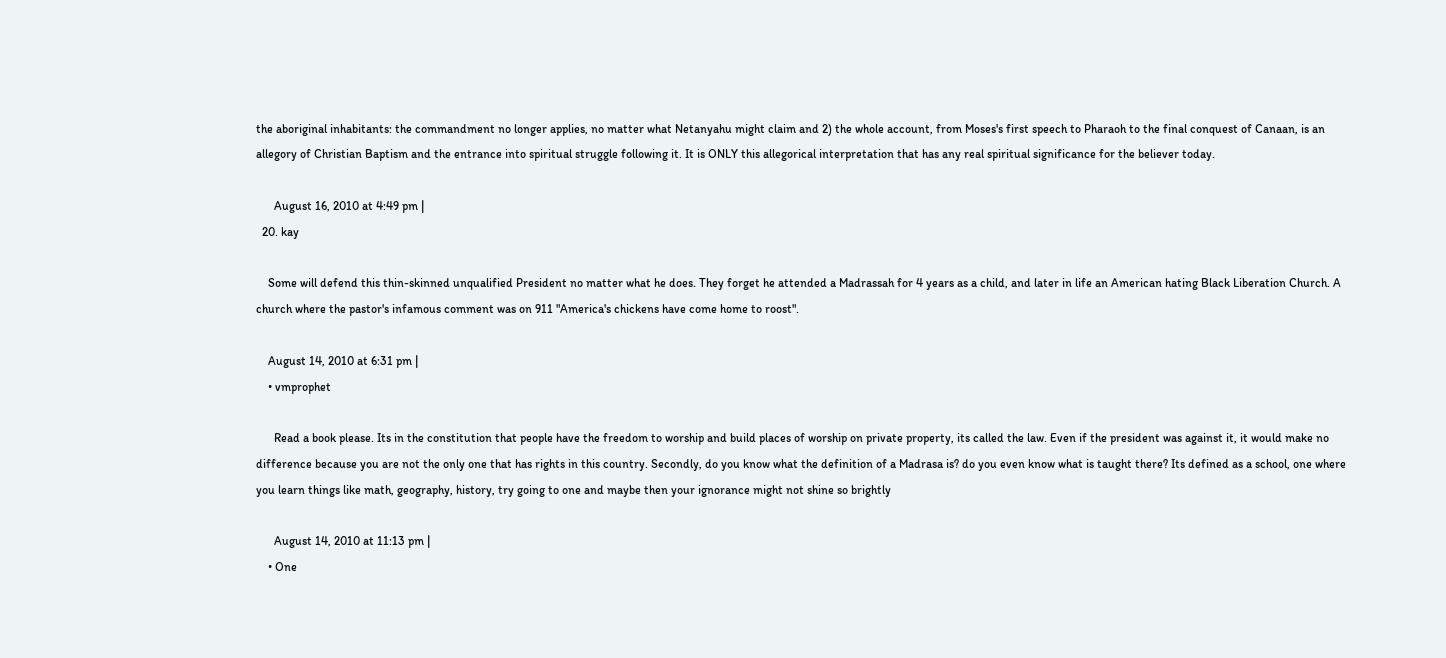the aboriginal inhabitants: the commandment no longer applies, no matter what Netanyahu might claim and 2) the whole account, from Moses's first speech to Pharaoh to the final conquest of Canaan, is an allegory of Christian Baptism and the entrance into spiritual struggle following it. It is ONLY this allegorical interpretation that has any real spiritual significance for the believer today.

      August 16, 2010 at 4:49 pm |
  20. kay

    Some will defend this thin-skinned unqualified President no matter what he does. They forget he attended a Madrassah for 4 years as a child, and later in life an American hating Black Liberation Church. A church where the pastor's infamous comment was on 911 "America's chickens have come home to roost".

    August 14, 2010 at 6:31 pm |
    • vmprophet

      Read a book please. Its in the constitution that people have the freedom to worship and build places of worship on private property, its called the law. Even if the president was against it, it would make no difference because you are not the only one that has rights in this country. Secondly, do you know what the definition of a Madrasa is? do you even know what is taught there? Its defined as a school, one where you learn things like math, geography, history, try going to one and maybe then your ignorance might not shine so brightly

      August 14, 2010 at 11:13 pm |
    • One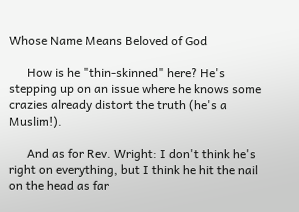Whose Name Means Beloved of God

      How is he "thin-skinned" here? He's stepping up on an issue where he knows some crazies already distort the truth (he's a Muslim!).

      And as for Rev. Wright: I don't think he's right on everything, but I think he hit the nail on the head as far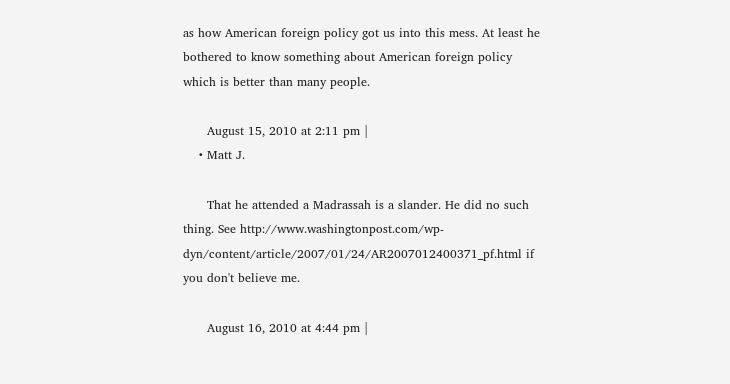as how American foreign policy got us into this mess. At least he bothered to know something about American foreign policy which is better than many people.

      August 15, 2010 at 2:11 pm |
    • Matt J.

      That he attended a Madrassah is a slander. He did no such thing. See http://www.washingtonpost.com/wp-dyn/content/article/2007/01/24/AR2007012400371_pf.html if you don't believe me.

      August 16, 2010 at 4:44 pm |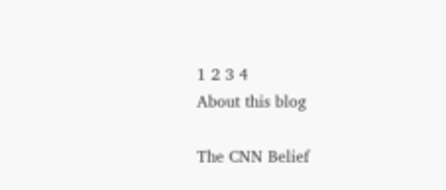1 2 3 4
About this blog

The CNN Belief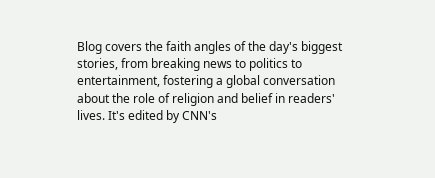Blog covers the faith angles of the day's biggest stories, from breaking news to politics to entertainment, fostering a global conversation about the role of religion and belief in readers' lives. It's edited by CNN's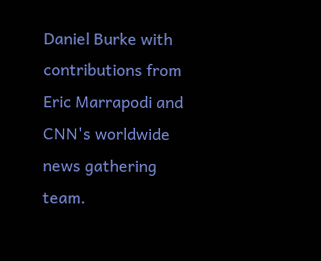Daniel Burke with contributions from Eric Marrapodi and CNN's worldwide news gathering team.